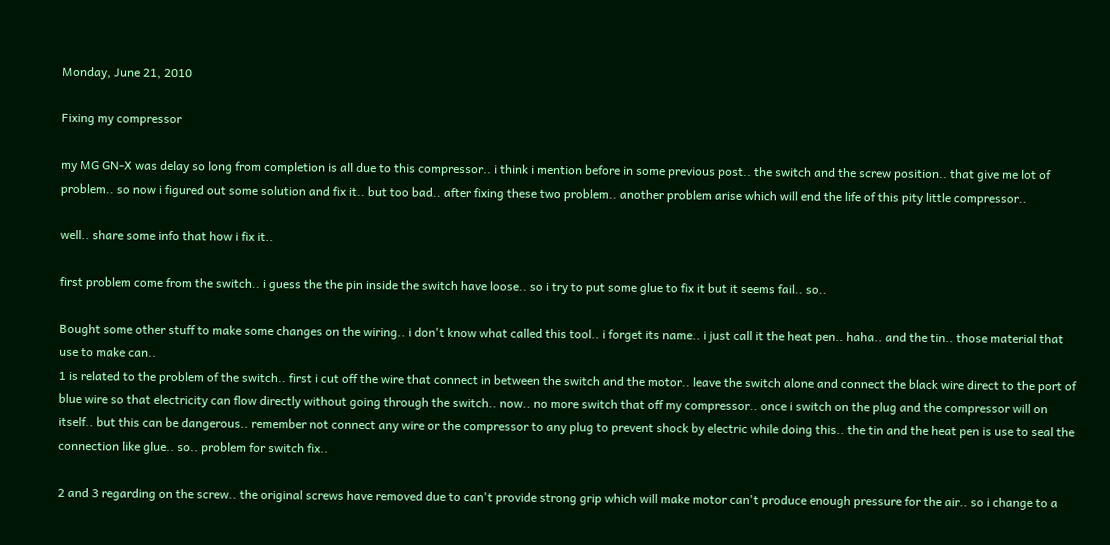Monday, June 21, 2010

Fixing my compressor

my MG GN-X was delay so long from completion is all due to this compressor.. i think i mention before in some previous post.. the switch and the screw position.. that give me lot of problem.. so now i figured out some solution and fix it.. but too bad.. after fixing these two problem.. another problem arise which will end the life of this pity little compressor..

well.. share some info that how i fix it..

first problem come from the switch.. i guess the the pin inside the switch have loose.. so i try to put some glue to fix it but it seems fail.. so..

Bought some other stuff to make some changes on the wiring.. i don't know what called this tool.. i forget its name.. i just call it the heat pen.. haha.. and the tin.. those material that use to make can..
1 is related to the problem of the switch.. first i cut off the wire that connect in between the switch and the motor.. leave the switch alone and connect the black wire direct to the port of blue wire so that electricity can flow directly without going through the switch.. now.. no more switch that off my compressor.. once i switch on the plug and the compressor will on itself.. but this can be dangerous.. remember not connect any wire or the compressor to any plug to prevent shock by electric while doing this.. the tin and the heat pen is use to seal the connection like glue.. so.. problem for switch fix..

2 and 3 regarding on the screw.. the original screws have removed due to can't provide strong grip which will make motor can't produce enough pressure for the air.. so i change to a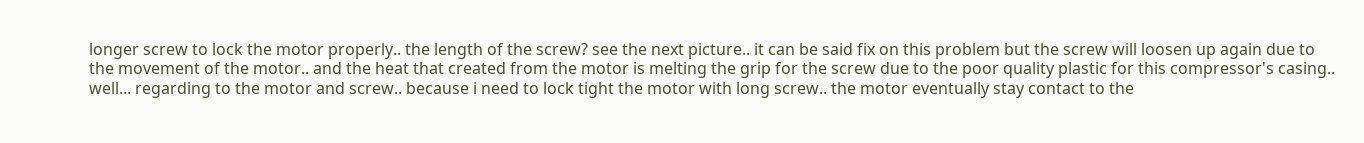longer screw to lock the motor properly.. the length of the screw? see the next picture.. it can be said fix on this problem but the screw will loosen up again due to the movement of the motor.. and the heat that created from the motor is melting the grip for the screw due to the poor quality plastic for this compressor's casing..
well... regarding to the motor and screw.. because i need to lock tight the motor with long screw.. the motor eventually stay contact to the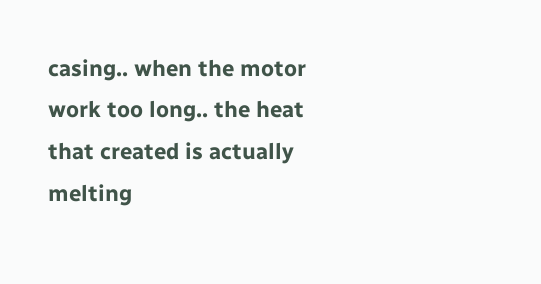casing.. when the motor work too long.. the heat that created is actually melting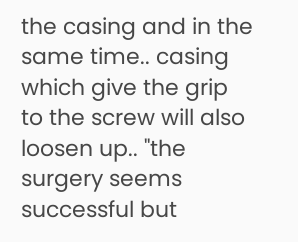the casing and in the same time.. casing which give the grip to the screw will also loosen up.. "the surgery seems successful but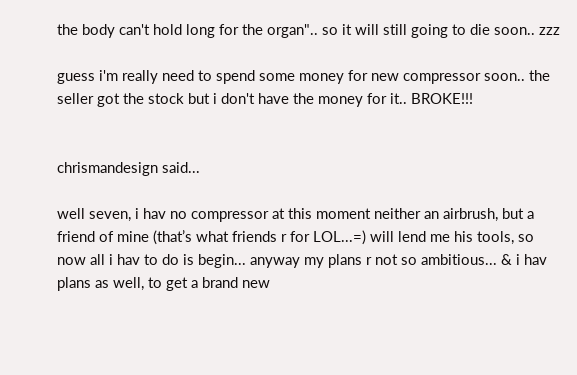the body can't hold long for the organ".. so it will still going to die soon.. zzz

guess i'm really need to spend some money for new compressor soon.. the seller got the stock but i don't have the money for it.. BROKE!!!


chrismandesign said...

well seven, i hav no compressor at this moment neither an airbrush, but a friend of mine (that’s what friends r for LOL...=) will lend me his tools, so now all i hav to do is begin... anyway my plans r not so ambitious... & i hav plans as well, to get a brand new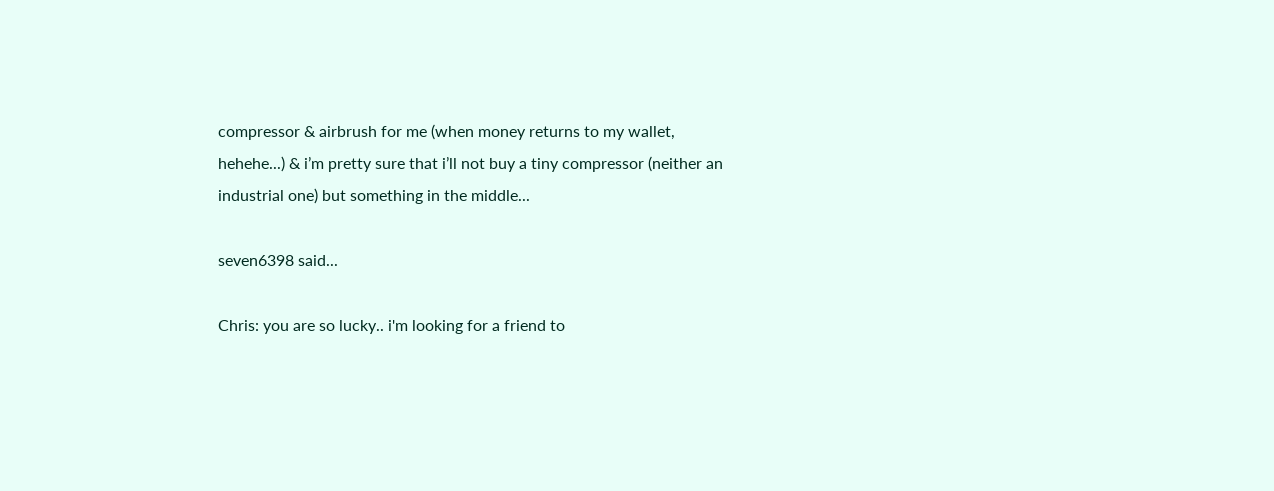compressor & airbrush for me (when money returns to my wallet, hehehe...) & i’m pretty sure that i’ll not buy a tiny compressor (neither an industrial one) but something in the middle...

seven6398 said...

Chris: you are so lucky.. i'm looking for a friend to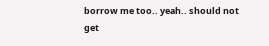borrow me too.. yeah.. should not get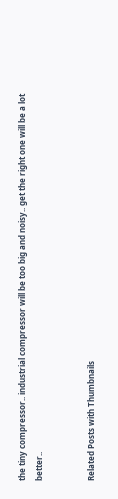the tiny compressor.. industrial compressor will be too big and noisy.. get the right one will be a lot better..


Related Posts with Thumbnails